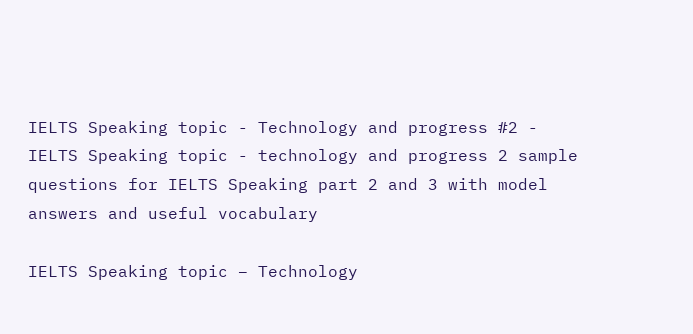IELTS Speaking topic - Technology and progress #2 -
IELTS Speaking topic - technology and progress 2 sample questions for IELTS Speaking part 2 and 3 with model answers and useful vocabulary

IELTS Speaking topic – Technology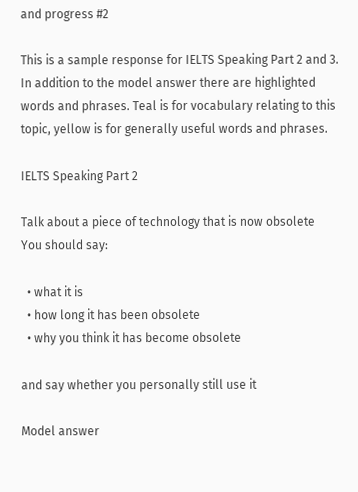and progress #2

This is a sample response for IELTS Speaking Part 2 and 3. In addition to the model answer there are highlighted words and phrases. Teal is for vocabulary relating to this topic, yellow is for generally useful words and phrases.

IELTS Speaking Part 2

Talk about a piece of technology that is now obsolete
You should say:

  • what it is
  • how long it has been obsolete
  • why you think it has become obsolete

and say whether you personally still use it

Model answer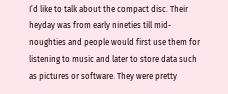I’d like to talk about the compact disc. Their heyday was from early nineties till mid-noughties and people would first use them for listening to music and later to store data such as pictures or software. They were pretty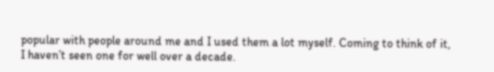popular with people around me and I used them a lot myself. Coming to think of it, I haven’t seen one for well over a decade.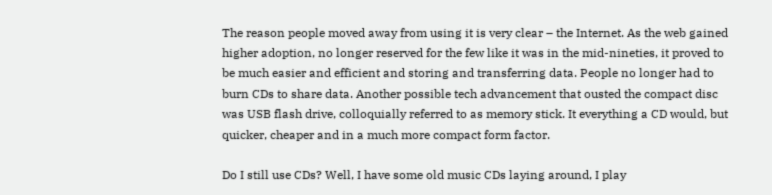The reason people moved away from using it is very clear – the Internet. As the web gained higher adoption, no longer reserved for the few like it was in the mid-nineties, it proved to be much easier and efficient and storing and transferring data. People no longer had to burn CDs to share data. Another possible tech advancement that ousted the compact disc was USB flash drive, colloquially referred to as memory stick. It everything a CD would, but quicker, cheaper and in a much more compact form factor.

Do I still use CDs? Well, I have some old music CDs laying around, I play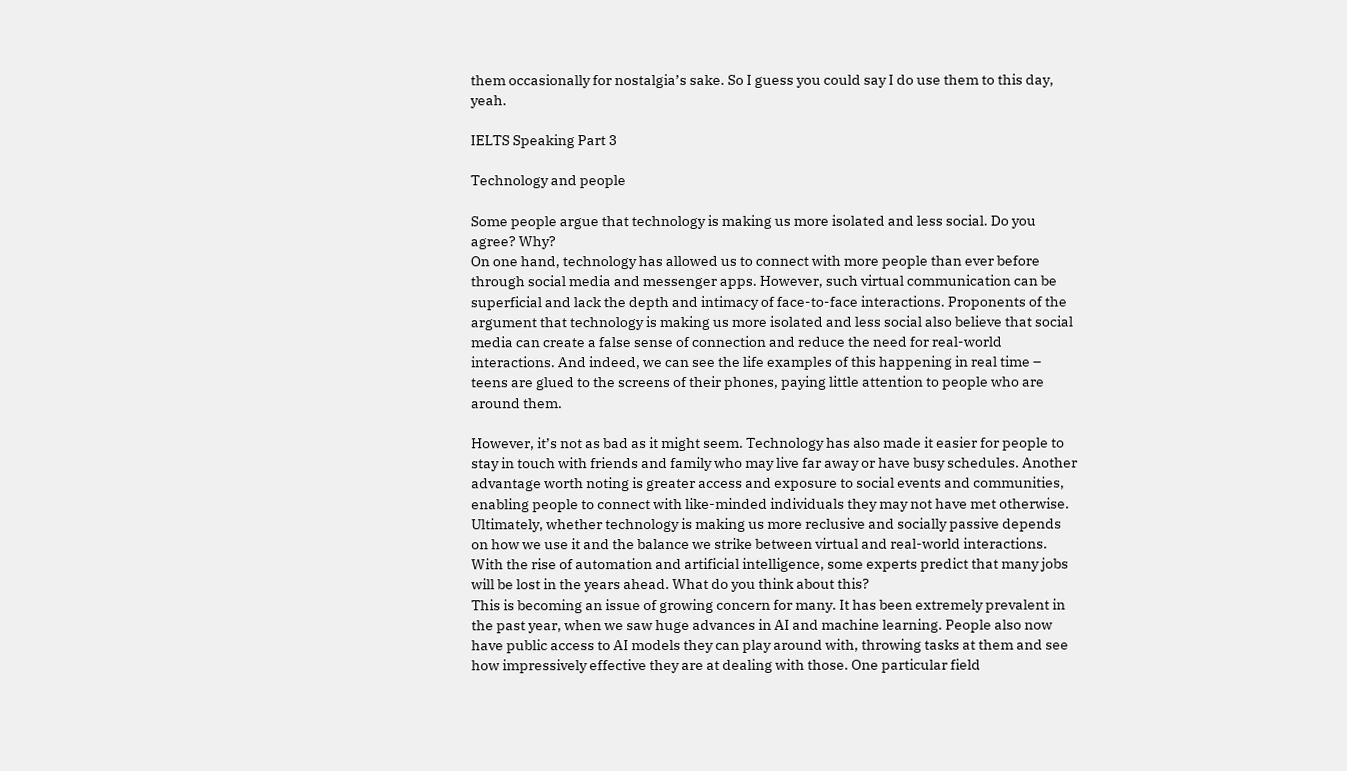them occasionally for nostalgia’s sake. So I guess you could say I do use them to this day, yeah.

IELTS Speaking Part 3

Technology and people

Some people argue that technology is making us more isolated and less social. Do you agree? Why?
On one hand, technology has allowed us to connect with more people than ever before through social media and messenger apps. However, such virtual communication can be superficial and lack the depth and intimacy of face-to-face interactions. Proponents of the argument that technology is making us more isolated and less social also believe that social media can create a false sense of connection and reduce the need for real-world interactions. And indeed, we can see the life examples of this happening in real time – teens are glued to the screens of their phones, paying little attention to people who are around them.

However, it’s not as bad as it might seem. Technology has also made it easier for people to stay in touch with friends and family who may live far away or have busy schedules. Another advantage worth noting is greater access and exposure to social events and communities, enabling people to connect with like-minded individuals they may not have met otherwise. Ultimately, whether technology is making us more reclusive and socially passive depends on how we use it and the balance we strike between virtual and real-world interactions.
With the rise of automation and artificial intelligence, some experts predict that many jobs will be lost in the years ahead. What do you think about this?
This is becoming an issue of growing concern for many. It has been extremely prevalent in the past year, when we saw huge advances in AI and machine learning. People also now have public access to AI models they can play around with, throwing tasks at them and see how impressively effective they are at dealing with those. One particular field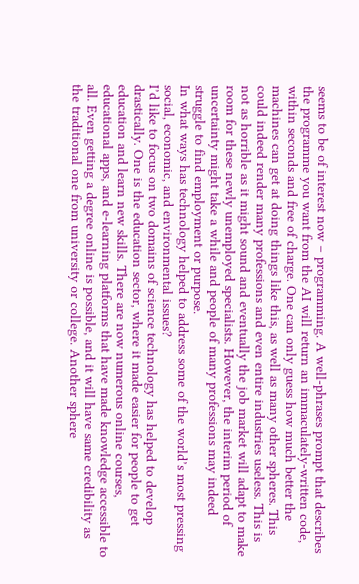seems to be of interest now – programming. A well-phrases prompt that describes the programme you want from the AI will return an immaculately-written code, within seconds and free of charge. One can only guess how much better the machines can get at doing things like this, as well as many other spheres. This could indeed render many professions and even entire industries useless. This is not as horrible as it might sound and eventually the job market will adapt to make room for these newly unemployed specialists. However, the interim period of uncertainty might take a while and people of many professions may indeed struggle to find employment or purpose.
In what ways has technology helped to address some of the world’s most pressing social, economic, and environmental issues?
I’d like to focus on two domains of science technology has helped to develop drastically. One is the education sector, where it made easier for people to get education and learn new skills. There are now numerous online courses, educational apps, and e-learning platforms that have made knowledge accessible to all. Even getting a degree online is possible, and it will have same credibility as the traditional one from university or college. Another sphere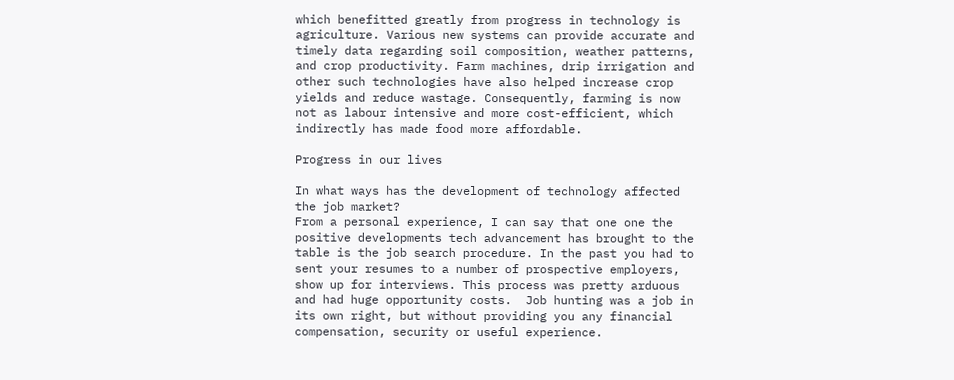which benefitted greatly from progress in technology is agriculture. Various new systems can provide accurate and timely data regarding soil composition, weather patterns, and crop productivity. Farm machines, drip irrigation and other such technologies have also helped increase crop yields and reduce wastage. Consequently, farming is now not as labour intensive and more cost-efficient, which indirectly has made food more affordable.

Progress in our lives

In what ways has the development of technology affected the job market?
From a personal experience, I can say that one one the positive developments tech advancement has brought to the table is the job search procedure. In the past you had to sent your resumes to a number of prospective employers, show up for interviews. This process was pretty arduous and had huge opportunity costs.  Job hunting was a job in its own right, but without providing you any financial compensation, security or useful experience.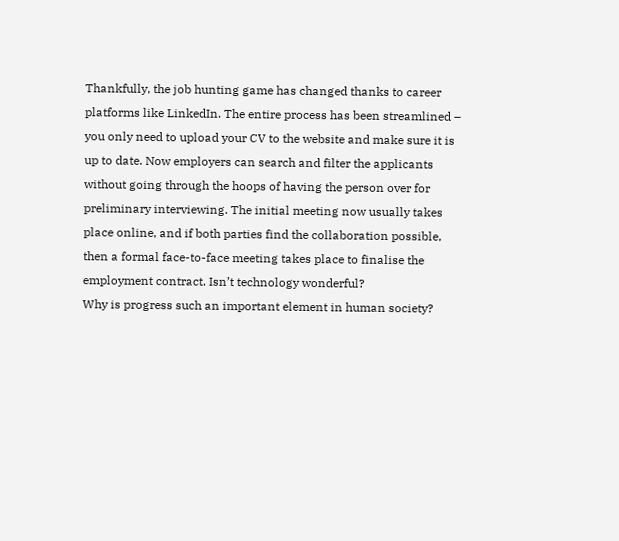Thankfully, the job hunting game has changed thanks to career platforms like LinkedIn. The entire process has been streamlined – you only need to upload your CV to the website and make sure it is up to date. Now employers can search and filter the applicants without going through the hoops of having the person over for preliminary interviewing. The initial meeting now usually takes place online, and if both parties find the collaboration possible, then a formal face-to-face meeting takes place to finalise the employment contract. Isn’t technology wonderful?
Why is progress such an important element in human society?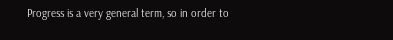Progress is a very general term, so in order to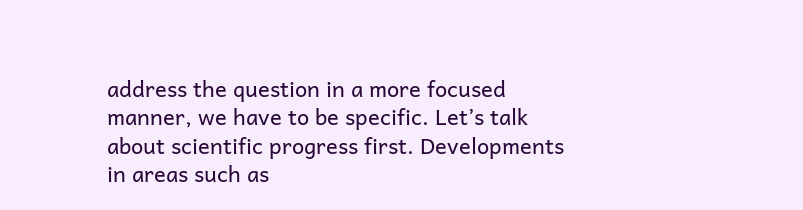address the question in a more focused manner, we have to be specific. Let’s talk about scientific progress first. Developments in areas such as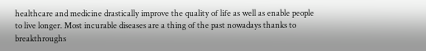healthcare and medicine drastically improve the quality of life as well as enable people to live longer. Most incurable diseases are a thing of the past nowadays thanks to breakthroughs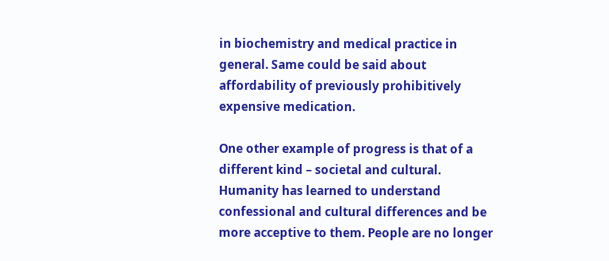in biochemistry and medical practice in general. Same could be said about affordability of previously prohibitively expensive medication.

One other example of progress is that of a different kind – societal and cultural. Humanity has learned to understand confessional and cultural differences and be more acceptive to them. People are no longer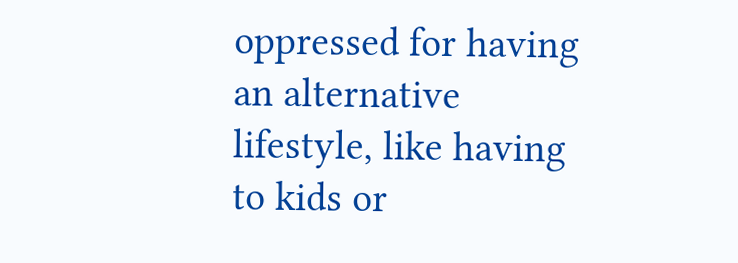oppressed for having an alternative lifestyle, like having to kids or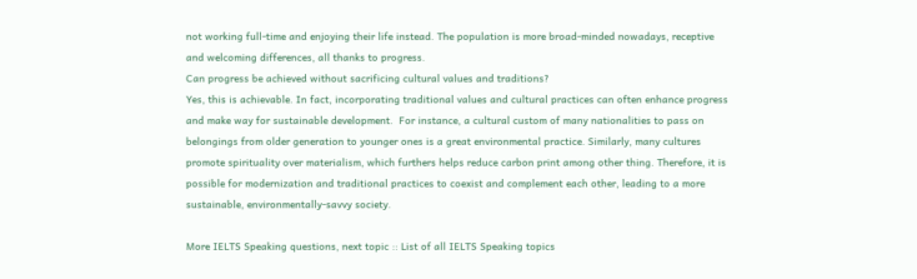not working full-time and enjoying their life instead. The population is more broad-minded nowadays, receptive and welcoming differences, all thanks to progress.
Can progress be achieved without sacrificing cultural values and traditions?
Yes, this is achievable. In fact, incorporating traditional values and cultural practices can often enhance progress and make way for sustainable development.  For instance, a cultural custom of many nationalities to pass on belongings from older generation to younger ones is a great environmental practice. Similarly, many cultures promote spirituality over materialism, which furthers helps reduce carbon print among other thing. Therefore, it is possible for modernization and traditional practices to coexist and complement each other, leading to a more sustainable, environmentally-savvy society.

More IELTS Speaking questions, next topic :: List of all IELTS Speaking topics